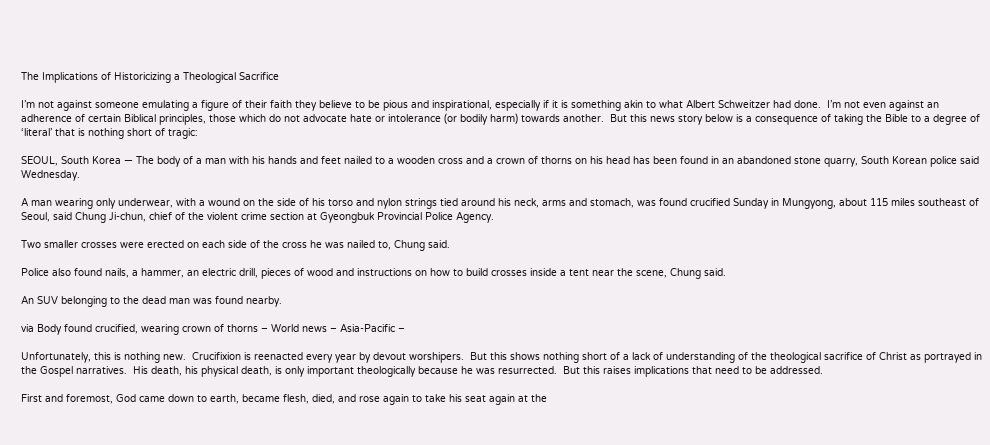The Implications of Historicizing a Theological Sacrifice

I’m not against someone emulating a figure of their faith they believe to be pious and inspirational, especially if it is something akin to what Albert Schweitzer had done.  I’m not even against an adherence of certain Biblical principles, those which do not advocate hate or intolerance (or bodily harm) towards another.  But this news story below is a consequence of taking the Bible to a degree of ‘literal’ that is nothing short of tragic:

SEOUL, South Korea — The body of a man with his hands and feet nailed to a wooden cross and a crown of thorns on his head has been found in an abandoned stone quarry, South Korean police said Wednesday.

A man wearing only underwear, with a wound on the side of his torso and nylon strings tied around his neck, arms and stomach, was found crucified Sunday in Mungyong, about 115 miles southeast of Seoul, said Chung Ji-chun, chief of the violent crime section at Gyeongbuk Provincial Police Agency.

Two smaller crosses were erected on each side of the cross he was nailed to, Chung said.

Police also found nails, a hammer, an electric drill, pieces of wood and instructions on how to build crosses inside a tent near the scene, Chung said.

An SUV belonging to the dead man was found nearby.

via Body found crucified, wearing crown of thorns – World news – Asia-Pacific –

Unfortunately, this is nothing new.  Crucifixion is reenacted every year by devout worshipers.  But this shows nothing short of a lack of understanding of the theological sacrifice of Christ as portrayed in the Gospel narratives.  His death, his physical death, is only important theologically because he was resurrected.  But this raises implications that need to be addressed.

First and foremost, God came down to earth, became flesh, died, and rose again to take his seat again at the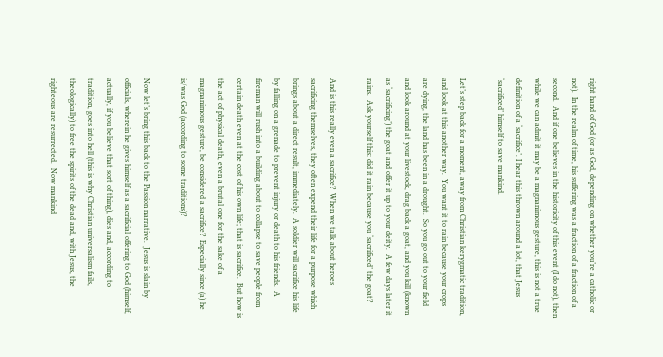right hand of God (or as God, depending on whether you’re a catholic or not).  In the realm of time, his suffering was a fraction of a fraction of a second.  And if one believes in the historicity of this event (I do not), then while we can admit it may be a magnanimous gesture, this is not a true definition of a ‘sacrifice’. I hear this thrown around a lot, that Jesus ‘sacrificed’ himself to save mankind.

Let’s step back for a moment, away from Christian kerygmatic tradition, and look at this another way.  You want it to rain because your crops are dying, the land has been in a drought.  So you go out to your field and look around at your livestock, drag back a goat, and you kill (known as ‘sacrificing’) the goat and offer it up to your deity.  A few days later it rains.  Ask yourself this: did it rain because you ‘sacrificed’ the goat?

And is this really even a sacrifice?  When we talk about heroes sacrificing themselves, they often expend their life for a purpose which brings about a direct result, immediately.  A soldier will sacrifice his life by falling on a grenade to prevent injury or death to his friends.  A fireman will rush into a building about to collapse to save people from certain death even at the cost of his own life; that is sacrifice.  But how is the act of physical death, even a brutal one for the sake of a magnanimous gesture, be considered a sacrifice?  Especially since (a) he is/was God (according to some traditions)?

Now let’s bring this back to the Passion narrative.  Jesus is slain by officials, wherein he gives himself as a sacrificial offering to God (himself, actually, if you believe that sort of thing), dies and, according to tradition, goes into hell (this is why Christian universalism fails, theologically) to free the spirits of the dead and, with Jesus, the righteous are resurrected.  Now mankind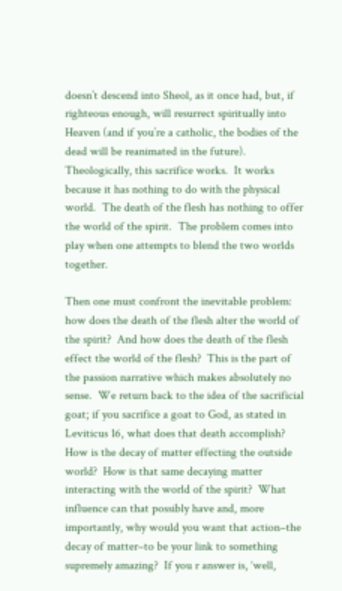doesn’t descend into Sheol, as it once had, but, if righteous enough, will resurrect spiritually into Heaven (and if you’re a catholic, the bodies of the dead will be reanimated in the future).  Theologically, this sacrifice works.  It works because it has nothing to do with the physical world.  The death of the flesh has nothing to offer the world of the spirit.  The problem comes into play when one attempts to blend the two worlds together.

Then one must confront the inevitable problem:  how does the death of the flesh alter the world of the spirit?  And how does the death of the flesh effect the world of the flesh?  This is the part of the passion narrative which makes absolutely no sense.  We return back to the idea of the sacrificial goat; if you sacrifice a goat to God, as stated in Leviticus 16, what does that death accomplish?  How is the decay of matter effecting the outside world?  How is that same decaying matter interacting with the world of the spirit?  What influence can that possibly have and, more importantly, why would you want that action–the decay of matter–to be your link to something supremely amazing?  If you r answer is, ‘well,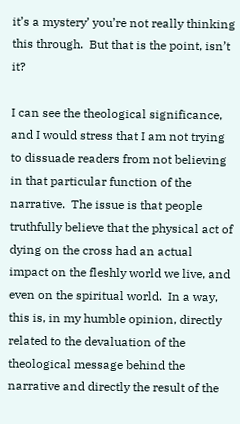it’s a mystery’ you’re not really thinking this through.  But that is the point, isn’t it?

I can see the theological significance, and I would stress that I am not trying to dissuade readers from not believing in that particular function of the narrative.  The issue is that people truthfully believe that the physical act of dying on the cross had an actual impact on the fleshly world we live, and even on the spiritual world.  In a way, this is, in my humble opinion, directly related to the devaluation of the theological message behind the narrative and directly the result of the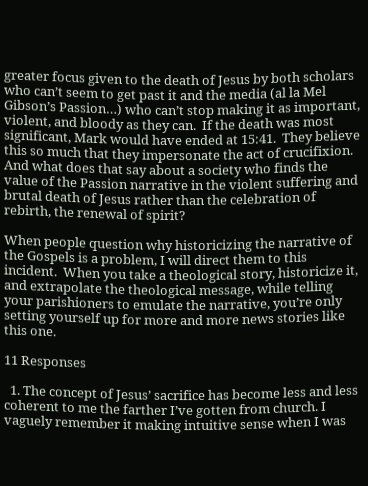greater focus given to the death of Jesus by both scholars who can’t seem to get past it and the media (al la Mel Gibson’s Passion…) who can’t stop making it as important, violent, and bloody as they can.  If the death was most significant, Mark would have ended at 15:41.  They believe this so much that they impersonate the act of crucifixion.  And what does that say about a society who finds the value of the Passion narrative in the violent suffering and brutal death of Jesus rather than the celebration of rebirth, the renewal of spirit?

When people question why historicizing the narrative of the Gospels is a problem, I will direct them to this incident.  When you take a theological story, historicize it, and extrapolate the theological message, while telling your parishioners to emulate the narrative, you’re only setting yourself up for more and more news stories like this one.

11 Responses

  1. The concept of Jesus’ sacrifice has become less and less coherent to me the farther I’ve gotten from church. I vaguely remember it making intuitive sense when I was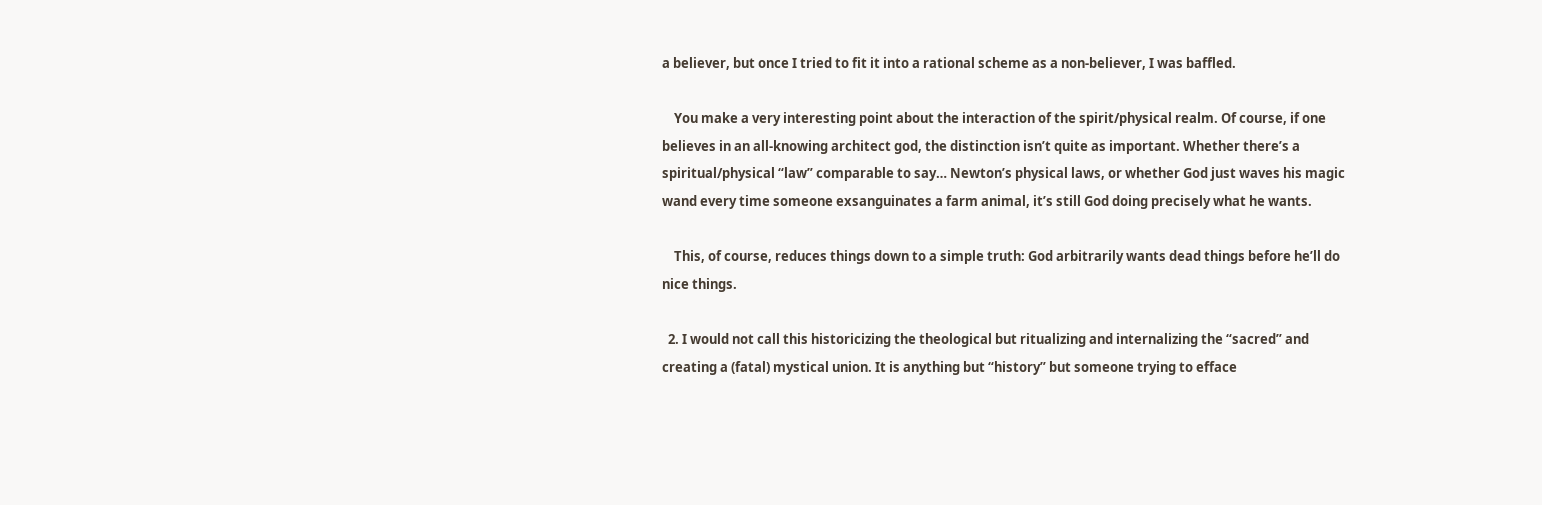a believer, but once I tried to fit it into a rational scheme as a non-believer, I was baffled.

    You make a very interesting point about the interaction of the spirit/physical realm. Of course, if one believes in an all-knowing architect god, the distinction isn’t quite as important. Whether there’s a spiritual/physical “law” comparable to say… Newton’s physical laws, or whether God just waves his magic wand every time someone exsanguinates a farm animal, it’s still God doing precisely what he wants.

    This, of course, reduces things down to a simple truth: God arbitrarily wants dead things before he’ll do nice things.

  2. I would not call this historicizing the theological but ritualizing and internalizing the “sacred” and creating a (fatal) mystical union. It is anything but “history” but someone trying to efface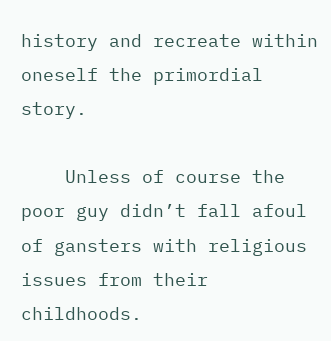history and recreate within oneself the primordial story.

    Unless of course the poor guy didn’t fall afoul of gansters with religious issues from their childhoods.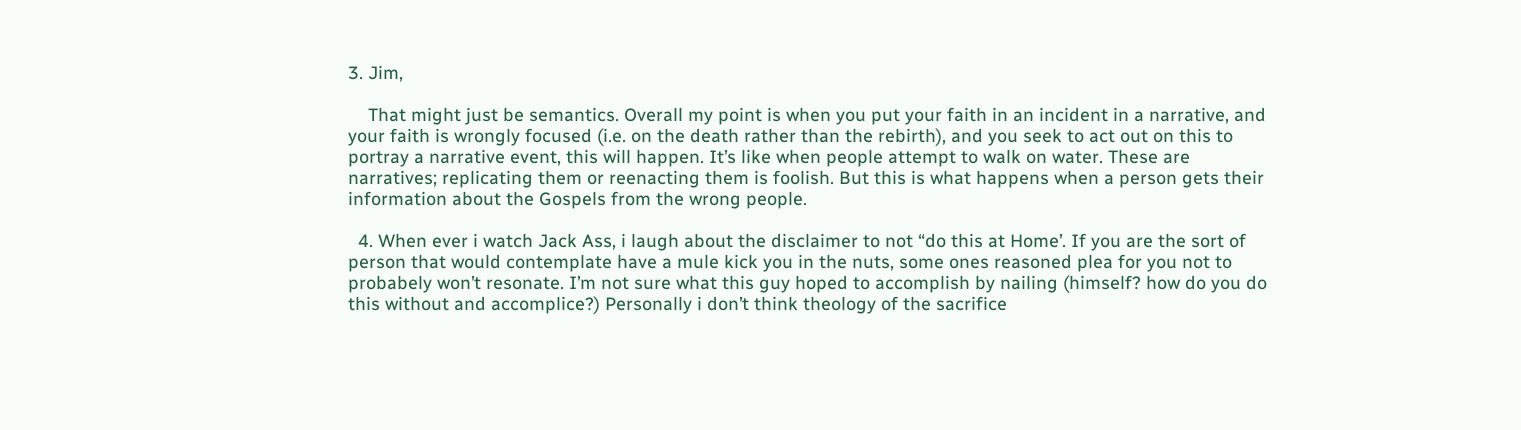3. Jim,

    That might just be semantics. Overall my point is when you put your faith in an incident in a narrative, and your faith is wrongly focused (i.e. on the death rather than the rebirth), and you seek to act out on this to portray a narrative event, this will happen. It’s like when people attempt to walk on water. These are narratives; replicating them or reenacting them is foolish. But this is what happens when a person gets their information about the Gospels from the wrong people.

  4. When ever i watch Jack Ass, i laugh about the disclaimer to not “do this at Home’. If you are the sort of person that would contemplate have a mule kick you in the nuts, some ones reasoned plea for you not to probabely won’t resonate. I’m not sure what this guy hoped to accomplish by nailing (himself? how do you do this without and accomplice?) Personally i don’t think theology of the sacrifice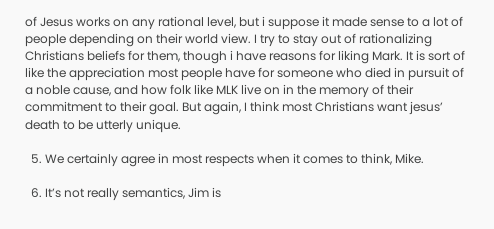of Jesus works on any rational level, but i suppose it made sense to a lot of people depending on their world view. I try to stay out of rationalizing Christians beliefs for them, though i have reasons for liking Mark. It is sort of like the appreciation most people have for someone who died in pursuit of a noble cause, and how folk like MLK live on in the memory of their commitment to their goal. But again, I think most Christians want jesus’ death to be utterly unique.

  5. We certainly agree in most respects when it comes to think, Mike.

  6. It’s not really semantics, Jim is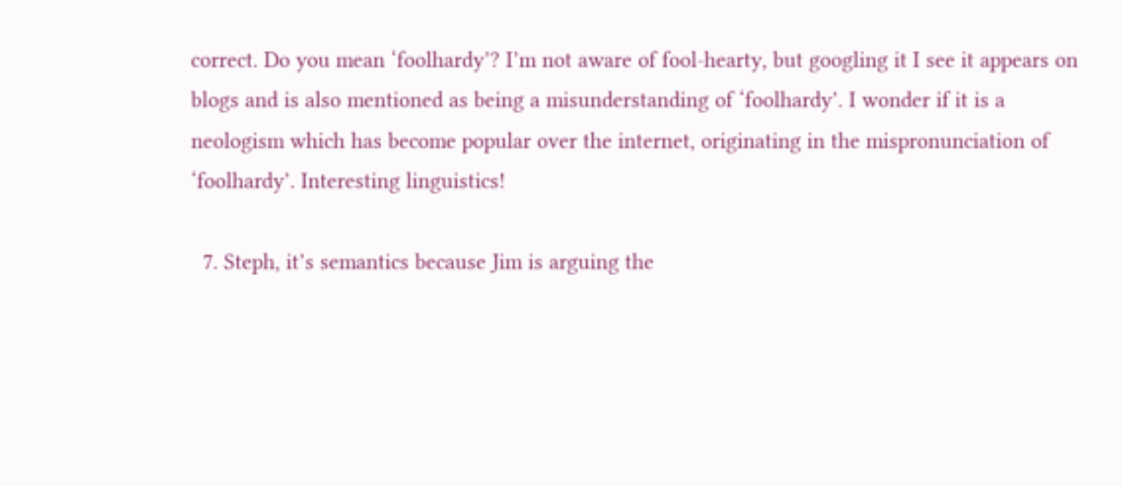correct. Do you mean ‘foolhardy’? I’m not aware of fool-hearty, but googling it I see it appears on blogs and is also mentioned as being a misunderstanding of ‘foolhardy’. I wonder if it is a neologism which has become popular over the internet, originating in the mispronunciation of ‘foolhardy’. Interesting linguistics!

  7. Steph, it’s semantics because Jim is arguing the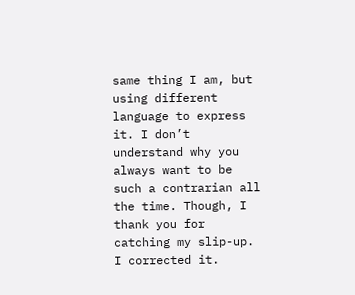same thing I am, but using different language to express it. I don’t understand why you always want to be such a contrarian all the time. Though, I thank you for catching my slip-up. I corrected it.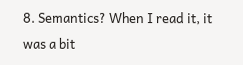8. Semantics? When I read it, it was a bit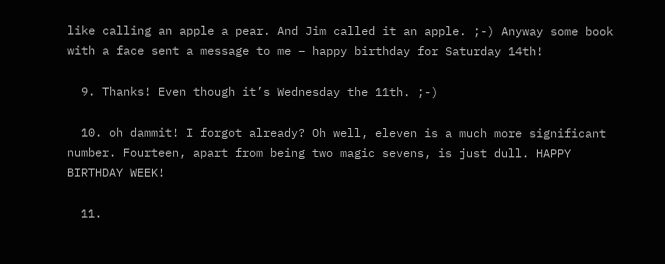like calling an apple a pear. And Jim called it an apple. ;-) Anyway some book with a face sent a message to me – happy birthday for Saturday 14th!

  9. Thanks! Even though it’s Wednesday the 11th. ;-)

  10. oh dammit! I forgot already? Oh well, eleven is a much more significant number. Fourteen, apart from being two magic sevens, is just dull. HAPPY BIRTHDAY WEEK!

  11.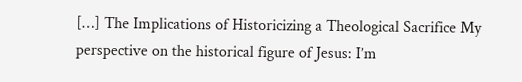[…] The Implications of Historicizing a Theological Sacrifice My perspective on the historical figure of Jesus: I’m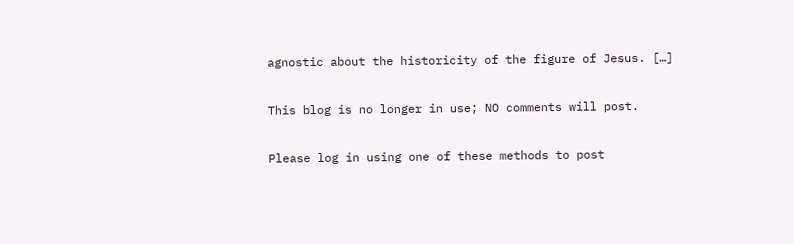agnostic about the historicity of the figure of Jesus. […]

This blog is no longer in use; NO comments will post.

Please log in using one of these methods to post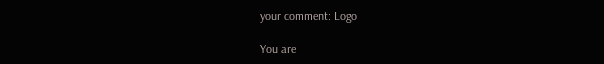your comment: Logo

You are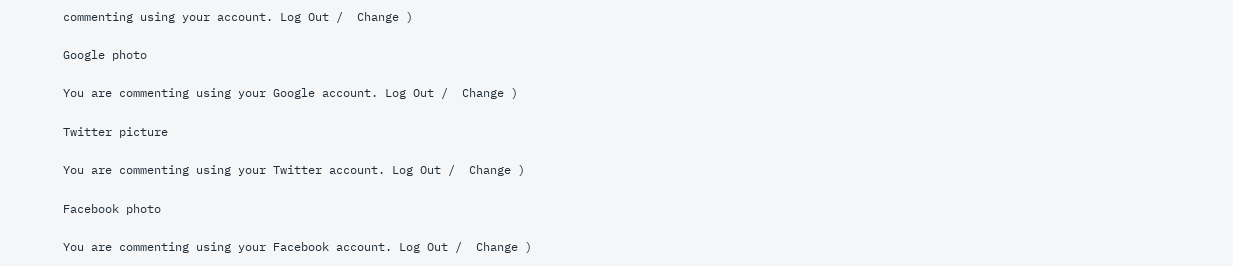commenting using your account. Log Out /  Change )

Google photo

You are commenting using your Google account. Log Out /  Change )

Twitter picture

You are commenting using your Twitter account. Log Out /  Change )

Facebook photo

You are commenting using your Facebook account. Log Out /  Change )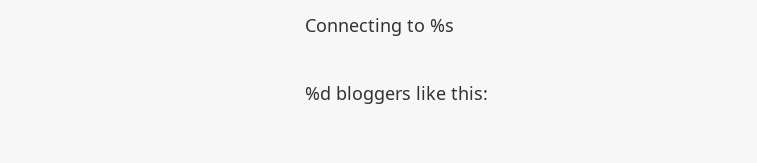Connecting to %s

%d bloggers like this: